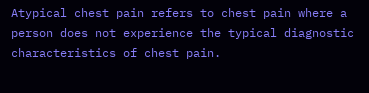Atypical chest pain refers to chest pain where a person does not experience the typical diagnostic characteristics of chest pain.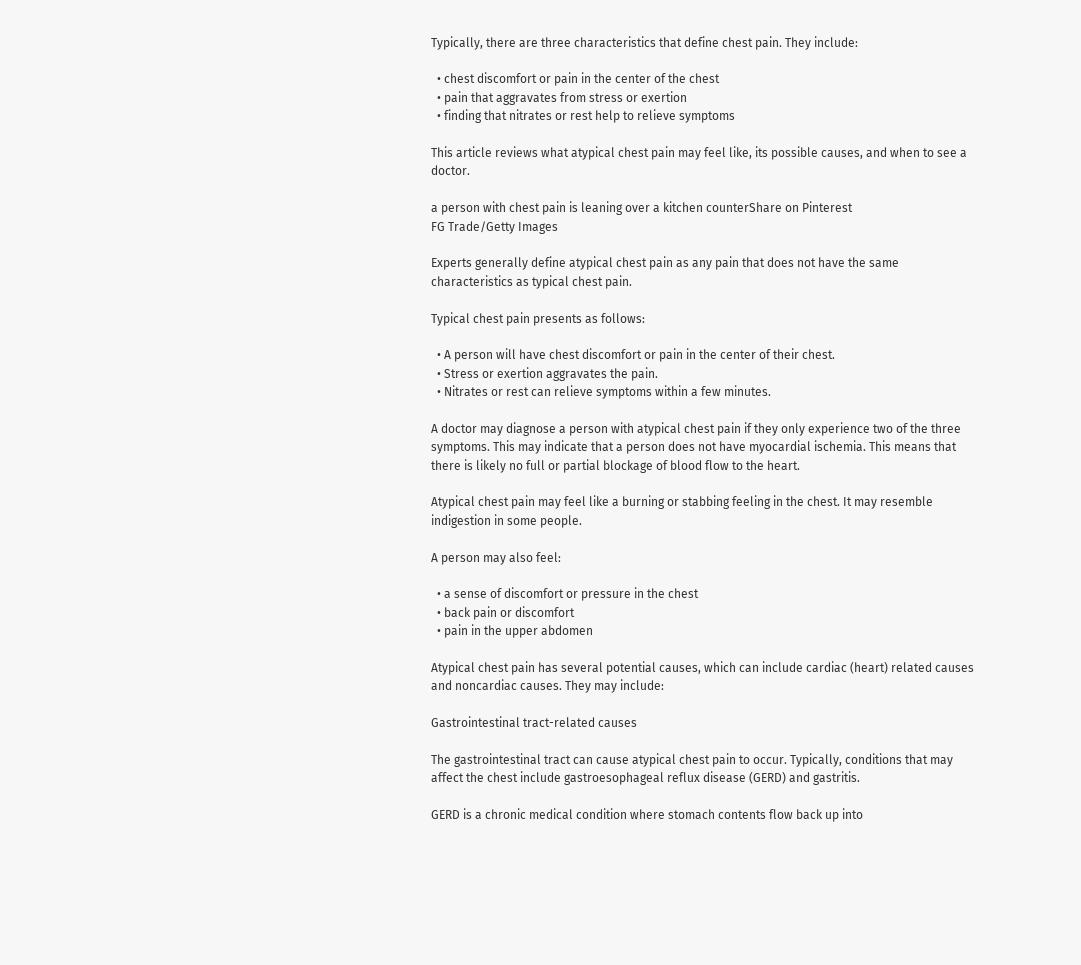Typically, there are three characteristics that define chest pain. They include:

  • chest discomfort or pain in the center of the chest
  • pain that aggravates from stress or exertion
  • finding that nitrates or rest help to relieve symptoms

This article reviews what atypical chest pain may feel like, its possible causes, and when to see a doctor.

a person with chest pain is leaning over a kitchen counterShare on Pinterest
FG Trade/Getty Images

Experts generally define atypical chest pain as any pain that does not have the same characteristics as typical chest pain.

Typical chest pain presents as follows:

  • A person will have chest discomfort or pain in the center of their chest.
  • Stress or exertion aggravates the pain.
  • Nitrates or rest can relieve symptoms within a few minutes.

A doctor may diagnose a person with atypical chest pain if they only experience two of the three symptoms. This may indicate that a person does not have myocardial ischemia. This means that there is likely no full or partial blockage of blood flow to the heart.

Atypical chest pain may feel like a burning or stabbing feeling in the chest. It may resemble indigestion in some people.

A person may also feel:

  • a sense of discomfort or pressure in the chest
  • back pain or discomfort
  • pain in the upper abdomen

Atypical chest pain has several potential causes, which can include cardiac (heart) related causes and noncardiac causes. They may include:

Gastrointestinal tract-related causes

The gastrointestinal tract can cause atypical chest pain to occur. Typically, conditions that may affect the chest include gastroesophageal reflux disease (GERD) and gastritis.

GERD is a chronic medical condition where stomach contents flow back up into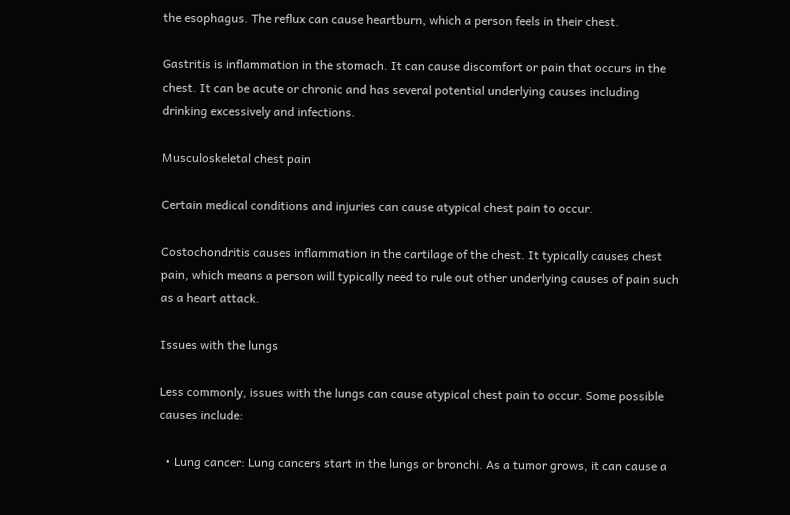the esophagus. The reflux can cause heartburn, which a person feels in their chest.

Gastritis is inflammation in the stomach. It can cause discomfort or pain that occurs in the chest. It can be acute or chronic and has several potential underlying causes including drinking excessively and infections.

Musculoskeletal chest pain

Certain medical conditions and injuries can cause atypical chest pain to occur.

Costochondritis causes inflammation in the cartilage of the chest. It typically causes chest pain, which means a person will typically need to rule out other underlying causes of pain such as a heart attack.

Issues with the lungs

Less commonly, issues with the lungs can cause atypical chest pain to occur. Some possible causes include:

  • Lung cancer: Lung cancers start in the lungs or bronchi. As a tumor grows, it can cause a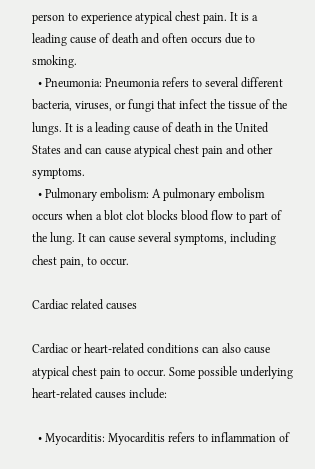person to experience atypical chest pain. It is a leading cause of death and often occurs due to smoking.
  • Pneumonia: Pneumonia refers to several different bacteria, viruses, or fungi that infect the tissue of the lungs. It is a leading cause of death in the United States and can cause atypical chest pain and other symptoms.
  • Pulmonary embolism: A pulmonary embolism occurs when a blot clot blocks blood flow to part of the lung. It can cause several symptoms, including chest pain, to occur.

Cardiac related causes

Cardiac or heart-related conditions can also cause atypical chest pain to occur. Some possible underlying heart-related causes include:

  • Myocarditis: Myocarditis refers to inflammation of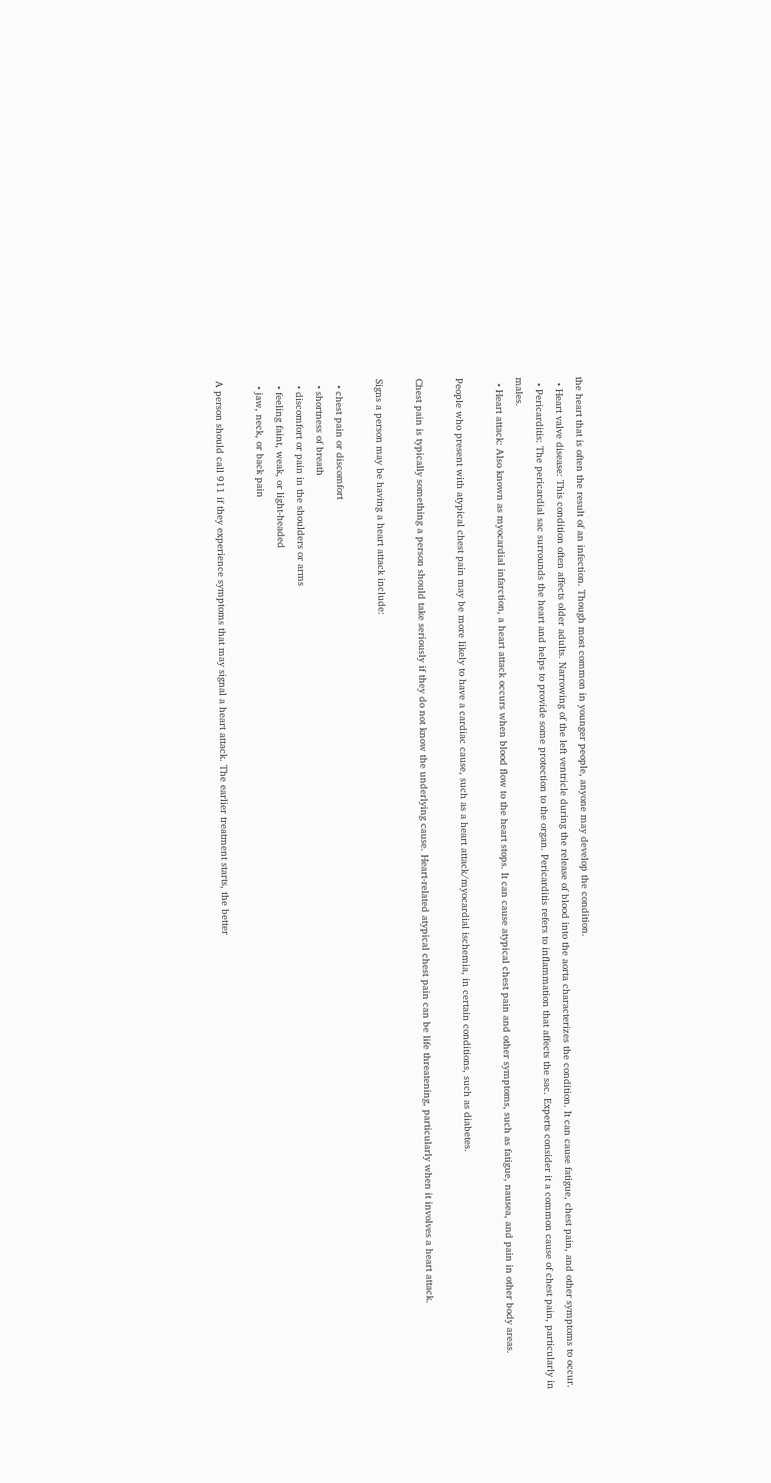the heart that is often the result of an infection. Though most common in younger people, anyone may develop the condition.
  • Heart valve disease: This condition often affects older adults. Narrowing of the left ventricle during the release of blood into the aorta characterizes the condition. It can cause fatigue, chest pain, and other symptoms to occur.
  • Pericarditis: The pericardial sac surrounds the heart and helps to provide some protection to the organ. Pericarditis refers to inflammation that affects the sac. Experts consider it a common cause of chest pain, particularly in males.
  • Heart attack: Also known as myocardial infarction, a heart attack occurs when blood flow to the heart stops. It can cause atypical chest pain and other symptoms, such as fatigue, nausea, and pain in other body areas.

People who present with atypical chest pain may be more likely to have a cardiac cause, such as a heart attack/myocardial ischemia, in certain conditions, such as diabetes.

Chest pain is typically something a person should take seriously if they do not know the underlying cause. Heart-related atypical chest pain can be life threatening, particularly when it involves a heart attack.

Signs a person may be having a heart attack include:

  • chest pain or discomfort
  • shortness of breath
  • discomfort or pain in the shoulders or arms
  • feeling faint, weak, or light-headed
  • jaw, neck, or back pain

A person should call 911 if they experience symptoms that may signal a heart attack. The earlier treatment starts, the better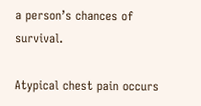a person’s chances of survival.

Atypical chest pain occurs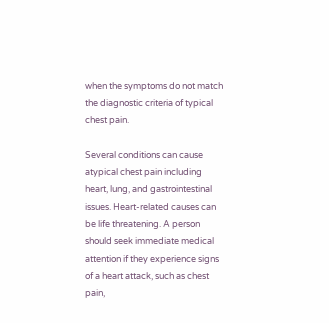when the symptoms do not match the diagnostic criteria of typical chest pain.

Several conditions can cause atypical chest pain including heart, lung, and gastrointestinal issues. Heart-related causes can be life threatening. A person should seek immediate medical attention if they experience signs of a heart attack, such as chest pain,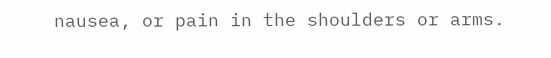nausea, or pain in the shoulders or arms.